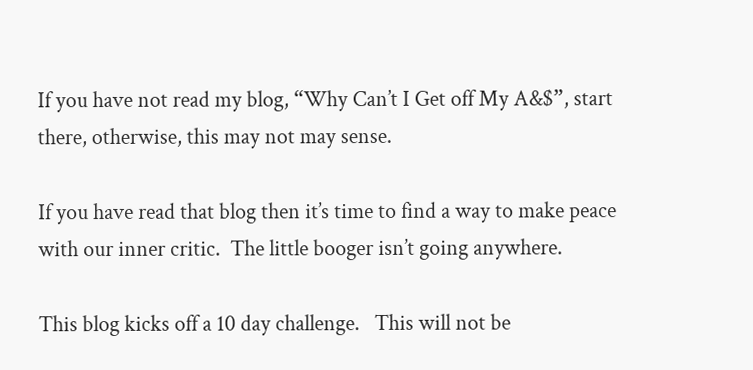If you have not read my blog, “Why Can’t I Get off My A&$”, start there, otherwise, this may not may sense.

If you have read that blog then it’s time to find a way to make peace with our inner critic.  The little booger isn’t going anywhere.

This blog kicks off a 10 day challenge.   This will not be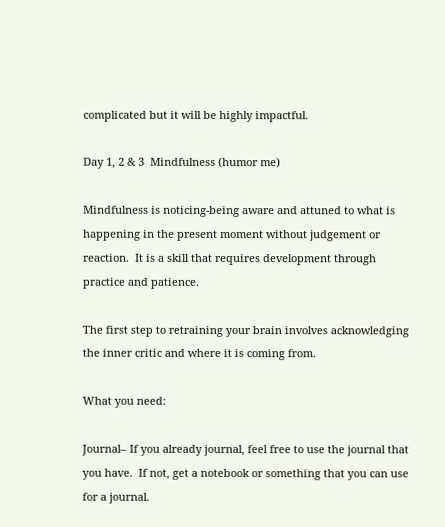complicated but it will be highly impactful.

Day 1, 2 & 3  Mindfulness (humor me)

Mindfulness is noticing-being aware and attuned to what is happening in the present moment without judgement or reaction.  It is a skill that requires development through practice and patience.

The first step to retraining your brain involves acknowledging the inner critic and where it is coming from.

What you need:

Journal– If you already journal, feel free to use the journal that you have.  If not, get a notebook or something that you can use for a journal.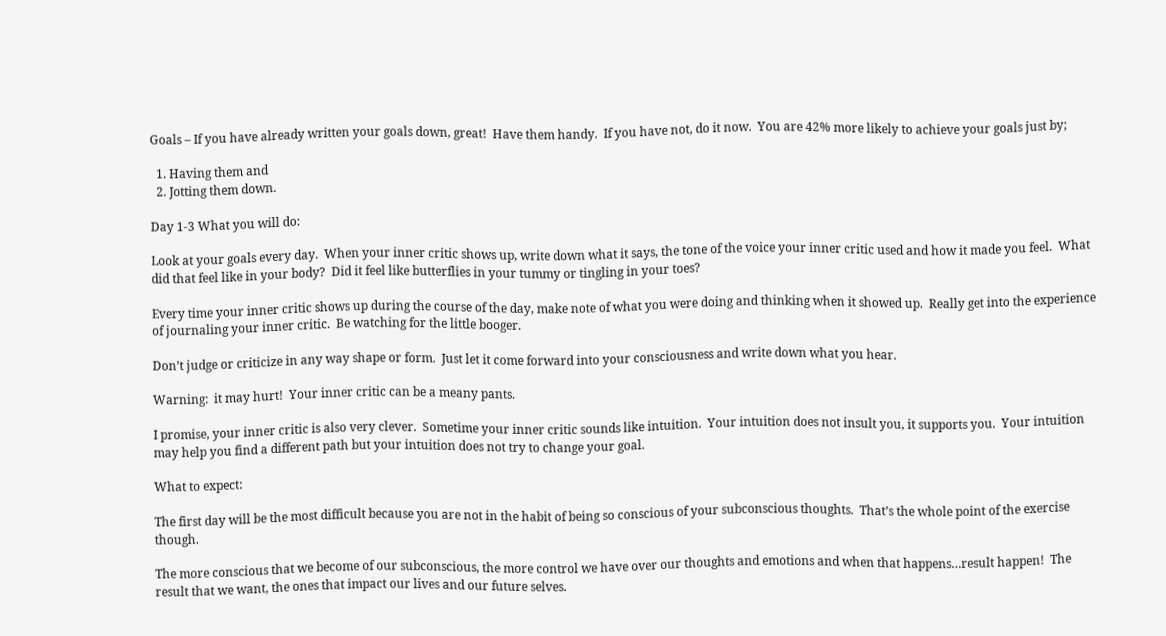Goals – If you have already written your goals down, great!  Have them handy.  If you have not, do it now.  You are 42% more likely to achieve your goals just by;

  1. Having them and
  2. Jotting them down.

Day 1-3 What you will do:

Look at your goals every day.  When your inner critic shows up, write down what it says, the tone of the voice your inner critic used and how it made you feel.  What did that feel like in your body?  Did it feel like butterflies in your tummy or tingling in your toes?

Every time your inner critic shows up during the course of the day, make note of what you were doing and thinking when it showed up.  Really get into the experience of journaling your inner critic.  Be watching for the little booger.

Don’t judge or criticize in any way shape or form.  Just let it come forward into your consciousness and write down what you hear.

Warning:  it may hurt!  Your inner critic can be a meany pants.

I promise, your inner critic is also very clever.  Sometime your inner critic sounds like intuition.  Your intuition does not insult you, it supports you.  Your intuition may help you find a different path but your intuition does not try to change your goal.

What to expect:

The first day will be the most difficult because you are not in the habit of being so conscious of your subconscious thoughts.  That’s the whole point of the exercise though.

The more conscious that we become of our subconscious, the more control we have over our thoughts and emotions and when that happens…result happen!  The result that we want, the ones that impact our lives and our future selves.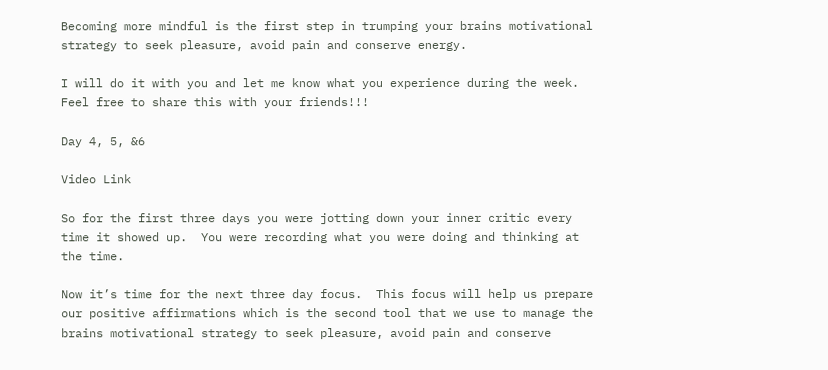Becoming more mindful is the first step in trumping your brains motivational strategy to seek pleasure, avoid pain and conserve energy.

I will do it with you and let me know what you experience during the week.  Feel free to share this with your friends!!!

Day 4, 5, &6

Video Link

So for the first three days you were jotting down your inner critic every time it showed up.  You were recording what you were doing and thinking at the time.

Now it’s time for the next three day focus.  This focus will help us prepare our positive affirmations which is the second tool that we use to manage the brains motivational strategy to seek pleasure, avoid pain and conserve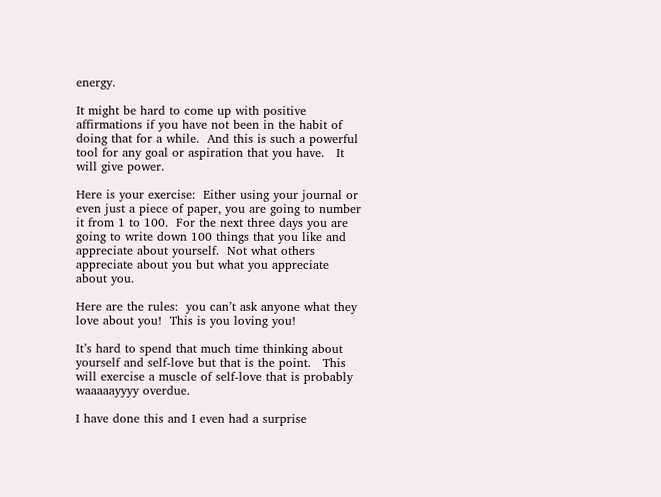energy.

It might be hard to come up with positive affirmations if you have not been in the habit of doing that for a while.  And this is such a powerful tool for any goal or aspiration that you have.   It will give power.

Here is your exercise:  Either using your journal or even just a piece of paper, you are going to number it from 1 to 100.  For the next three days you are going to write down 100 things that you like and appreciate about yourself.  Not what others appreciate about you but what you appreciate about you.

Here are the rules:  you can’t ask anyone what they love about you!  This is you loving you!

It’s hard to spend that much time thinking about yourself and self-love but that is the point.   This will exercise a muscle of self-love that is probably waaaaayyyy overdue.

I have done this and I even had a surprise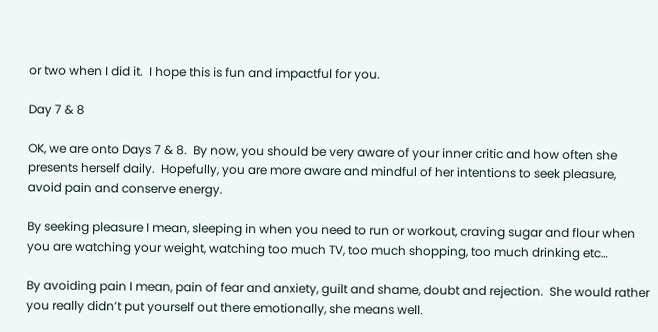or two when I did it.  I hope this is fun and impactful for you.

Day 7 & 8

OK, we are onto Days 7 & 8.  By now, you should be very aware of your inner critic and how often she presents herself daily.  Hopefully, you are more aware and mindful of her intentions to seek pleasure, avoid pain and conserve energy.

By seeking pleasure I mean, sleeping in when you need to run or workout, craving sugar and flour when you are watching your weight, watching too much TV, too much shopping, too much drinking etc…

By avoiding pain I mean, pain of fear and anxiety, guilt and shame, doubt and rejection.  She would rather you really didn’t put yourself out there emotionally, she means well.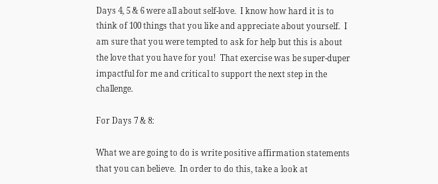Days 4, 5 & 6 were all about self-love.  I know how hard it is to think of 100 things that you like and appreciate about yourself.  I am sure that you were tempted to ask for help but this is about the love that you have for you!  That exercise was be super-duper impactful for me and critical to support the next step in the challenge.

For Days 7 & 8:

What we are going to do is write positive affirmation statements that you can believe.  In order to do this, take a look at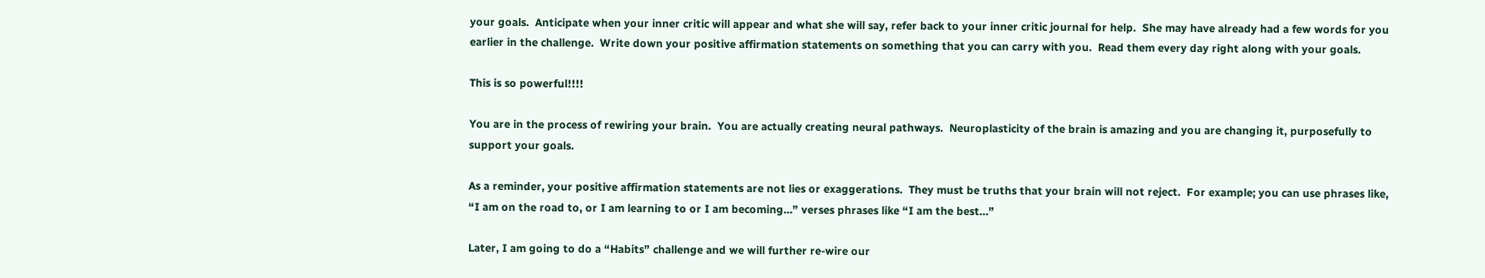your goals.  Anticipate when your inner critic will appear and what she will say, refer back to your inner critic journal for help.  She may have already had a few words for you earlier in the challenge.  Write down your positive affirmation statements on something that you can carry with you.  Read them every day right along with your goals.

This is so powerful!!!!

You are in the process of rewiring your brain.  You are actually creating neural pathways.  Neuroplasticity of the brain is amazing and you are changing it, purposefully to support your goals.

As a reminder, your positive affirmation statements are not lies or exaggerations.  They must be truths that your brain will not reject.  For example; you can use phrases like, “I am on the road to, or I am learning to or I am becoming…” verses phrases like “I am the best…”

Later, I am going to do a “Habits” challenge and we will further re-wire our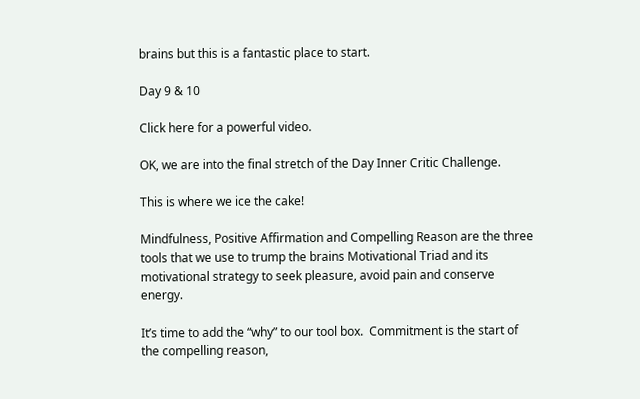brains but this is a fantastic place to start.

Day 9 & 10

Click here for a powerful video.

OK, we are into the final stretch of the Day Inner Critic Challenge.

This is where we ice the cake!

Mindfulness, Positive Affirmation and Compelling Reason are the three tools that we use to trump the brains Motivational Triad and its motivational strategy to seek pleasure, avoid pain and conserve energy.

It’s time to add the “why” to our tool box.  Commitment is the start of the compelling reason,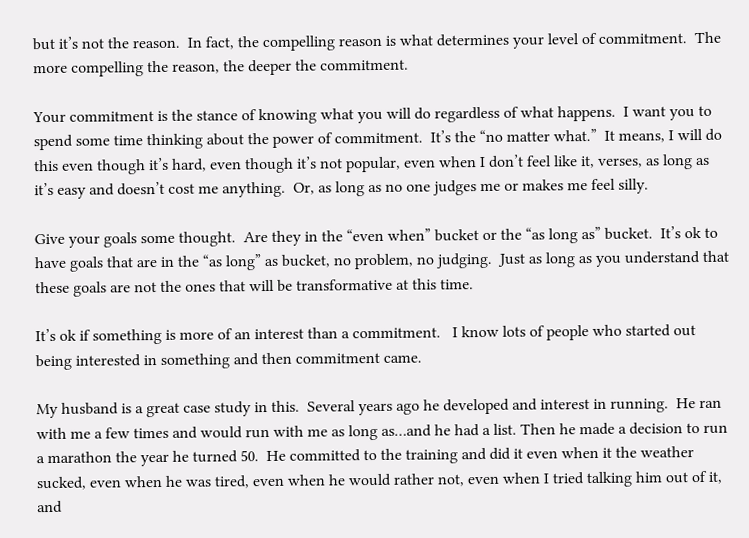but it’s not the reason.  In fact, the compelling reason is what determines your level of commitment.  The more compelling the reason, the deeper the commitment.

Your commitment is the stance of knowing what you will do regardless of what happens.  I want you to spend some time thinking about the power of commitment.  It’s the “no matter what.”  It means, I will do this even though it’s hard, even though it’s not popular, even when I don’t feel like it, verses, as long as it’s easy and doesn’t cost me anything.  Or, as long as no one judges me or makes me feel silly.

Give your goals some thought.  Are they in the “even when” bucket or the “as long as” bucket.  It’s ok to have goals that are in the “as long” as bucket, no problem, no judging.  Just as long as you understand that these goals are not the ones that will be transformative at this time.

It’s ok if something is more of an interest than a commitment.   I know lots of people who started out being interested in something and then commitment came.

My husband is a great case study in this.  Several years ago he developed and interest in running.  He ran with me a few times and would run with me as long as…and he had a list. Then he made a decision to run a marathon the year he turned 50.  He committed to the training and did it even when it the weather sucked, even when he was tired, even when he would rather not, even when I tried talking him out of it, and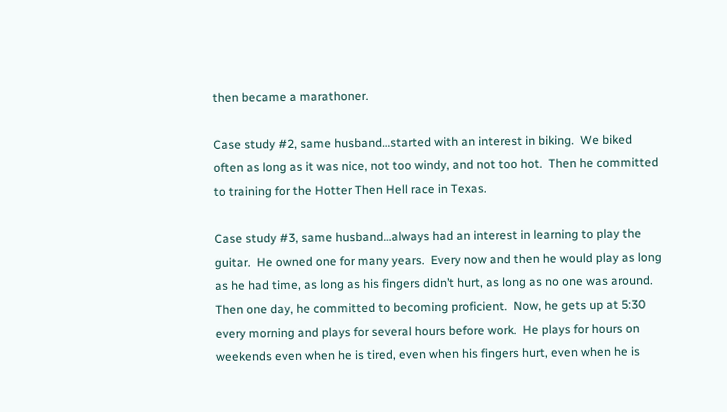then became a marathoner.

Case study #2, same husband…started with an interest in biking.  We biked often as long as it was nice, not too windy, and not too hot.  Then he committed to training for the Hotter Then Hell race in Texas.

Case study #3, same husband…always had an interest in learning to play the guitar.  He owned one for many years.  Every now and then he would play as long as he had time, as long as his fingers didn’t hurt, as long as no one was around.  Then one day, he committed to becoming proficient.  Now, he gets up at 5:30 every morning and plays for several hours before work.  He plays for hours on weekends even when he is tired, even when his fingers hurt, even when he is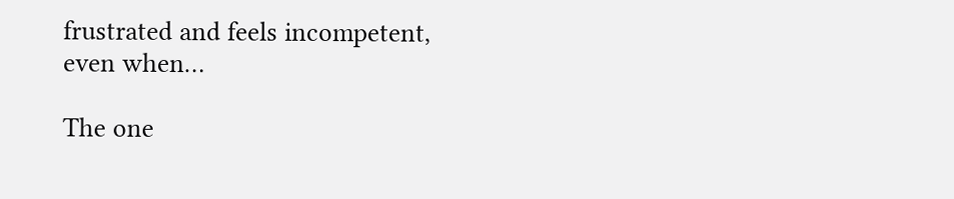frustrated and feels incompetent, even when…

The one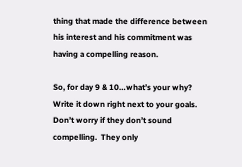thing that made the difference between his interest and his commitment was having a compelling reason.

So, for day 9 & 10…what’s your why?  Write it down right next to your goals.  Don’t worry if they don’t sound compelling.  They only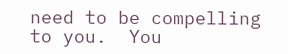need to be compelling to you.  You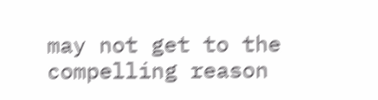may not get to the compelling reason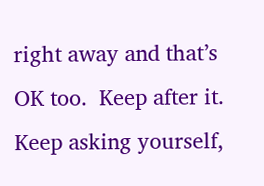right away and that’s OK too.  Keep after it.  Keep asking yourself,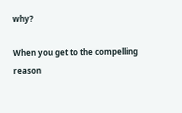why?

When you get to the compelling reason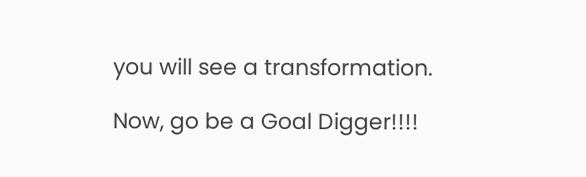you will see a transformation.

Now, go be a Goal Digger!!!!